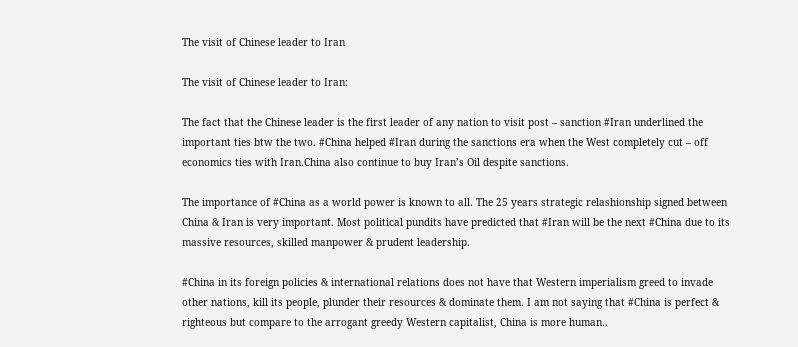The visit of Chinese leader to Iran

The visit of Chinese leader to Iran:

The fact that the Chinese leader is the first leader of any nation to visit post – sanction #Iran underlined the important ties btw the two. #China helped #Iran during the sanctions era when the West completely cut – off economics ties with Iran.China also continue to buy Iran’s Oil despite sanctions.

The importance of #China as a world power is known to all. The 25 years strategic relashionship signed between China & Iran is very important. Most political pundits have predicted that #Iran will be the next #China due to its massive resources, skilled manpower & prudent leadership.

#China in its foreign policies & international relations does not have that Western imperialism greed to invade other nations, kill its people, plunder their resources & dominate them. I am not saying that #China is perfect & righteous but compare to the arrogant greedy Western capitalist, China is more human..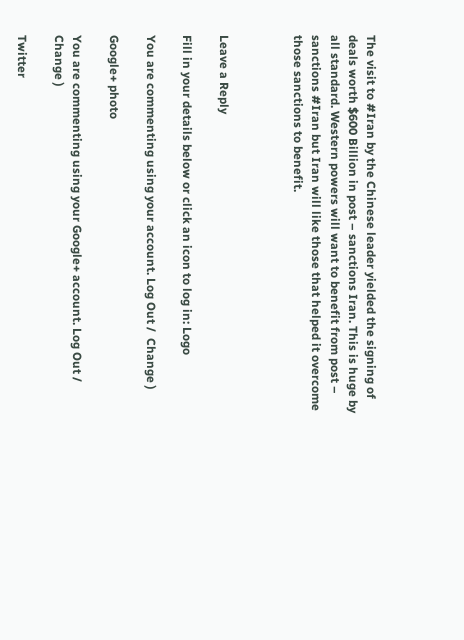The visit to #Iran by the Chinese leader yielded the signing of deals worth $600 Billion in post – sanctions Iran. This is huge by all standard. Western powers will want to benefit from post – sanctions #Iran but Iran will like those that helped it overcome those sanctions to benefit.



Leave a Reply

Fill in your details below or click an icon to log in: Logo

You are commenting using your account. Log Out /  Change )

Google+ photo

You are commenting using your Google+ account. Log Out /  Change )

Twitter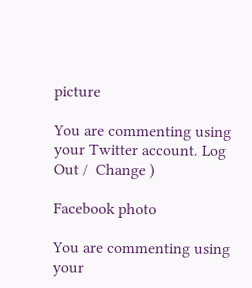picture

You are commenting using your Twitter account. Log Out /  Change )

Facebook photo

You are commenting using your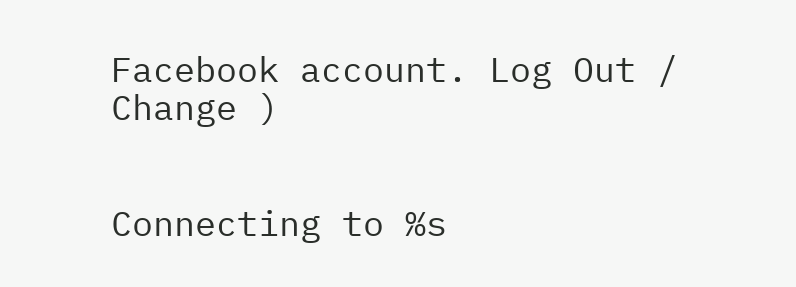Facebook account. Log Out /  Change )


Connecting to %s